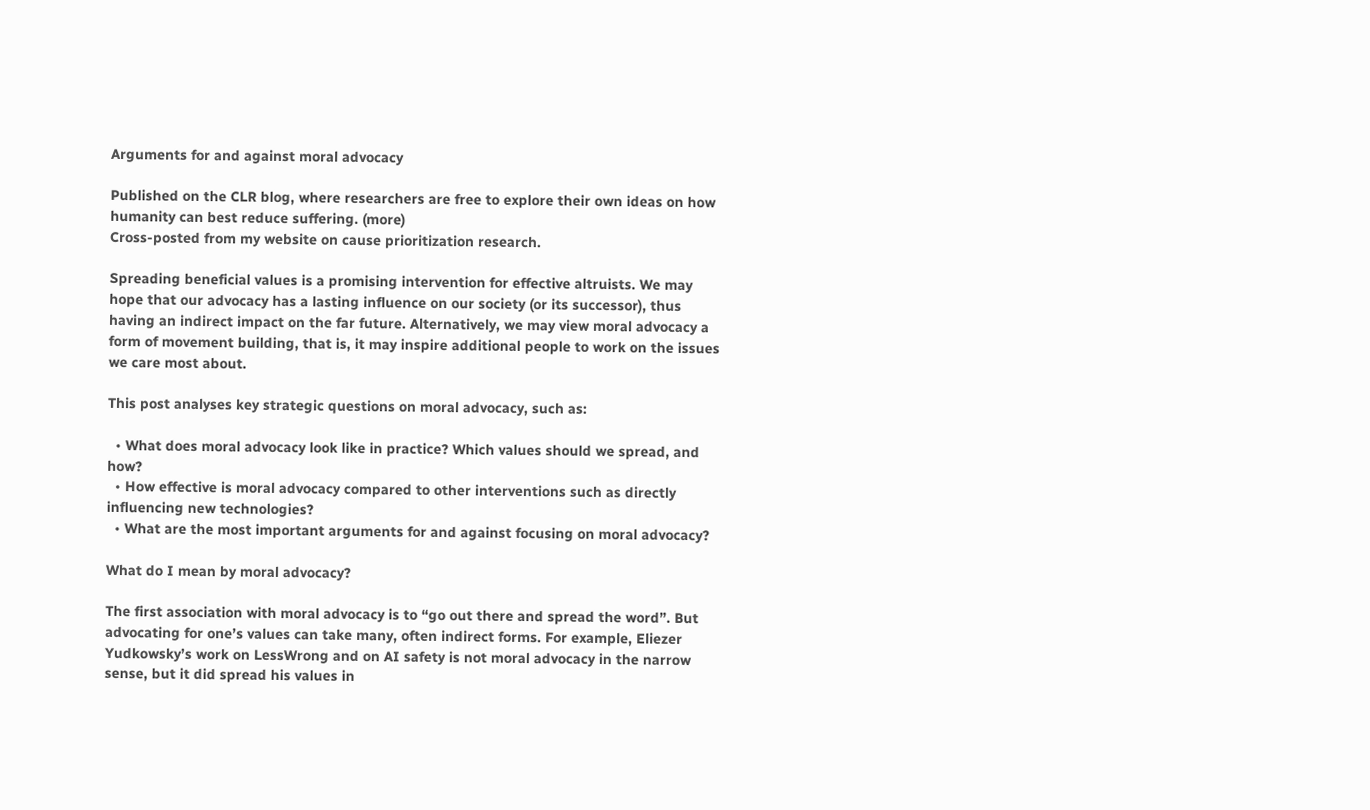Arguments for and against moral advocacy

Published on the CLR blog, where researchers are free to explore their own ideas on how humanity can best reduce suffering. (more)
Cross-posted from my website on cause prioritization research.

Spreading beneficial values is a promising intervention for effective altruists. We may hope that our advocacy has a lasting influence on our society (or its successor), thus having an indirect impact on the far future. Alternatively, we may view moral advocacy a form of movement building, that is, it may inspire additional people to work on the issues we care most about.

This post analyses key strategic questions on moral advocacy, such as:

  • What does moral advocacy look like in practice? Which values should we spread, and how?
  • How effective is moral advocacy compared to other interventions such as directly influencing new technologies?
  • What are the most important arguments for and against focusing on moral advocacy?

What do I mean by moral advocacy?

The first association with moral advocacy is to “go out there and spread the word”. But advocating for one’s values can take many, often indirect forms. For example, Eliezer Yudkowsky’s work on LessWrong and on AI safety is not moral advocacy in the narrow sense, but it did spread his values in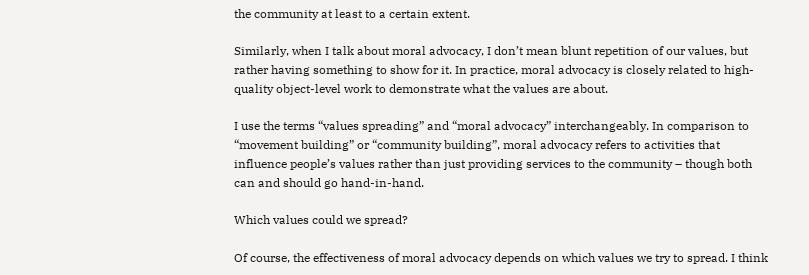the community at least to a certain extent.

Similarly, when I talk about moral advocacy, I don’t mean blunt repetition of our values, but rather having something to show for it. In practice, moral advocacy is closely related to high-quality object-level work to demonstrate what the values are about.

I use the terms “values spreading” and “moral advocacy” interchangeably. In comparison to “movement building” or “community building”, moral advocacy refers to activities that influence people’s values rather than just providing services to the community – though both can and should go hand-in-hand.

Which values could we spread?

Of course, the effectiveness of moral advocacy depends on which values we try to spread. I think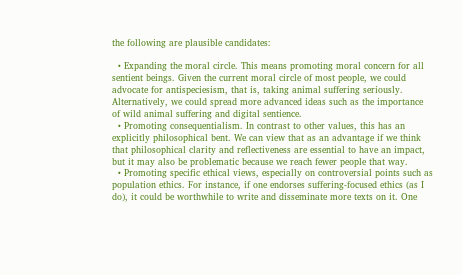the following are plausible candidates:

  • Expanding the moral circle. This means promoting moral concern for all sentient beings. Given the current moral circle of most people, we could advocate for antispeciesism, that is, taking animal suffering seriously. Alternatively, we could spread more advanced ideas such as the importance of wild animal suffering and digital sentience.
  • Promoting consequentialism. In contrast to other values, this has an explicitly philosophical bent. We can view that as an advantage if we think that philosophical clarity and reflectiveness are essential to have an impact, but it may also be problematic because we reach fewer people that way.
  • Promoting specific ethical views, especially on controversial points such as population ethics. For instance, if one endorses suffering-focused ethics (as I do), it could be worthwhile to write and disseminate more texts on it. One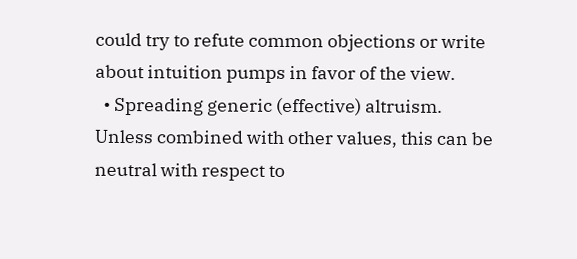could try to refute common objections or write about intuition pumps in favor of the view.
  • Spreading generic (effective) altruism. Unless combined with other values, this can be neutral with respect to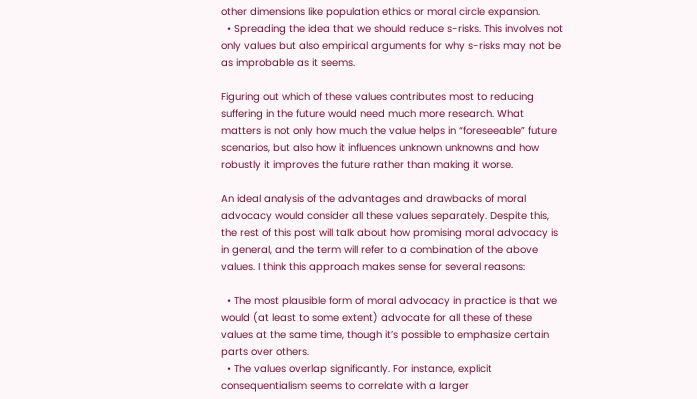other dimensions like population ethics or moral circle expansion.
  • Spreading the idea that we should reduce s-risks. This involves not only values but also empirical arguments for why s-risks may not be as improbable as it seems.

Figuring out which of these values contributes most to reducing suffering in the future would need much more research. What matters is not only how much the value helps in “foreseeable” future scenarios, but also how it influences unknown unknowns and how robustly it improves the future rather than making it worse.

An ideal analysis of the advantages and drawbacks of moral advocacy would consider all these values separately. Despite this, the rest of this post will talk about how promising moral advocacy is in general, and the term will refer to a combination of the above values. I think this approach makes sense for several reasons:

  • The most plausible form of moral advocacy in practice is that we would (at least to some extent) advocate for all these of these values at the same time, though it’s possible to emphasize certain parts over others.
  • The values overlap significantly. For instance, explicit consequentialism seems to correlate with a larger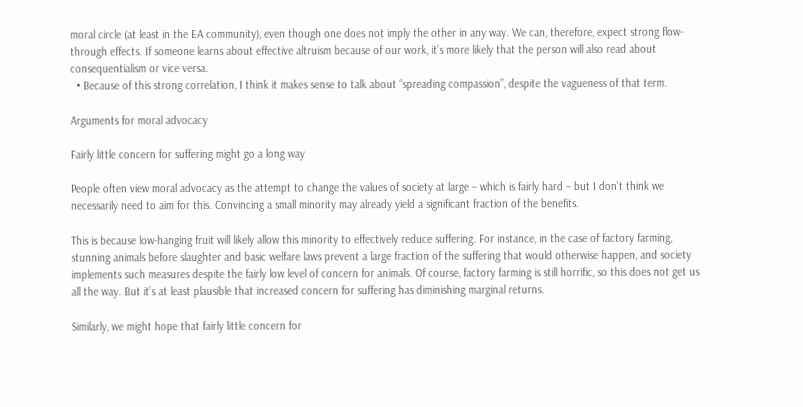moral circle (at least in the EA community), even though one does not imply the other in any way. We can, therefore, expect strong flow-through effects. If someone learns about effective altruism because of our work, it’s more likely that the person will also read about consequentialism or vice versa.
  • Because of this strong correlation, I think it makes sense to talk about “spreading compassion”, despite the vagueness of that term.

Arguments for moral advocacy

Fairly little concern for suffering might go a long way

People often view moral advocacy as the attempt to change the values of society at large – which is fairly hard – but I don’t think we necessarily need to aim for this. Convincing a small minority may already yield a significant fraction of the benefits.

This is because low-hanging fruit will likely allow this minority to effectively reduce suffering. For instance, in the case of factory farming, stunning animals before slaughter and basic welfare laws prevent a large fraction of the suffering that would otherwise happen, and society implements such measures despite the fairly low level of concern for animals. Of course, factory farming is still horrific, so this does not get us all the way. But it’s at least plausible that increased concern for suffering has diminishing marginal returns.

Similarly, we might hope that fairly little concern for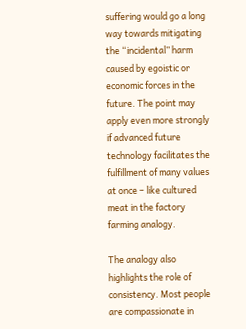suffering would go a long way towards mitigating the “incidental” harm caused by egoistic or economic forces in the future. The point may apply even more strongly if advanced future technology facilitates the fulfillment of many values at once – like cultured meat in the factory farming analogy.

The analogy also highlights the role of consistency. Most people are compassionate in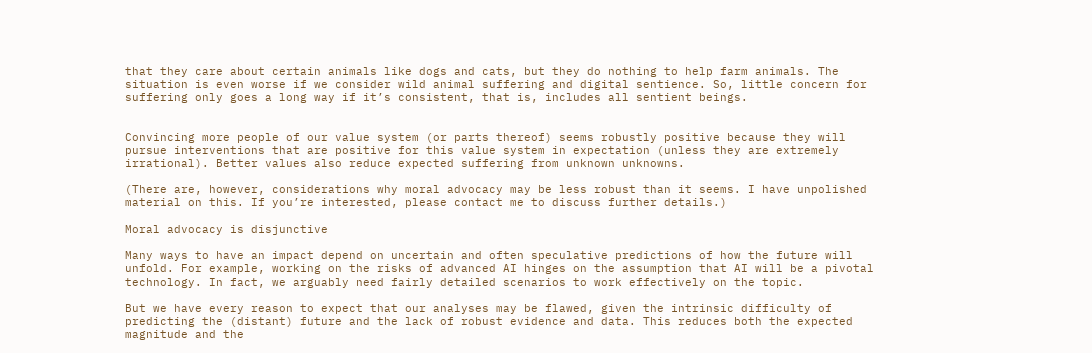that they care about certain animals like dogs and cats, but they do nothing to help farm animals. The situation is even worse if we consider wild animal suffering and digital sentience. So, little concern for suffering only goes a long way if it’s consistent, that is, includes all sentient beings.


Convincing more people of our value system (or parts thereof) seems robustly positive because they will pursue interventions that are positive for this value system in expectation (unless they are extremely irrational). Better values also reduce expected suffering from unknown unknowns.

(There are, however, considerations why moral advocacy may be less robust than it seems. I have unpolished material on this. If you’re interested, please contact me to discuss further details.)

Moral advocacy is disjunctive

Many ways to have an impact depend on uncertain and often speculative predictions of how the future will unfold. For example, working on the risks of advanced AI hinges on the assumption that AI will be a pivotal technology. In fact, we arguably need fairly detailed scenarios to work effectively on the topic.

But we have every reason to expect that our analyses may be flawed, given the intrinsic difficulty of predicting the (distant) future and the lack of robust evidence and data. This reduces both the expected magnitude and the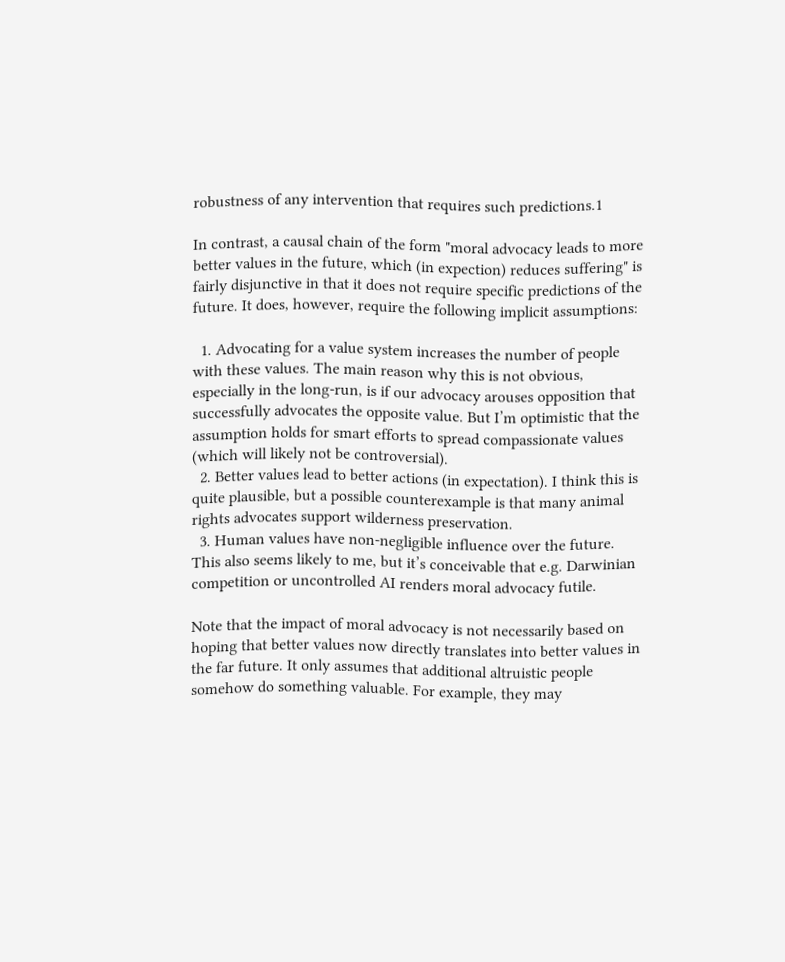robustness of any intervention that requires such predictions.1

In contrast, a causal chain of the form "moral advocacy leads to more better values in the future, which (in expection) reduces suffering" is fairly disjunctive in that it does not require specific predictions of the future. It does, however, require the following implicit assumptions:

  1. Advocating for a value system increases the number of people with these values. The main reason why this is not obvious, especially in the long-run, is if our advocacy arouses opposition that successfully advocates the opposite value. But I’m optimistic that the assumption holds for smart efforts to spread compassionate values (which will likely not be controversial).
  2. Better values lead to better actions (in expectation). I think this is quite plausible, but a possible counterexample is that many animal rights advocates support wilderness preservation.
  3. Human values have non-negligible influence over the future. This also seems likely to me, but it’s conceivable that e.g. Darwinian competition or uncontrolled AI renders moral advocacy futile.

Note that the impact of moral advocacy is not necessarily based on hoping that better values now directly translates into better values in the far future. It only assumes that additional altruistic people somehow do something valuable. For example, they may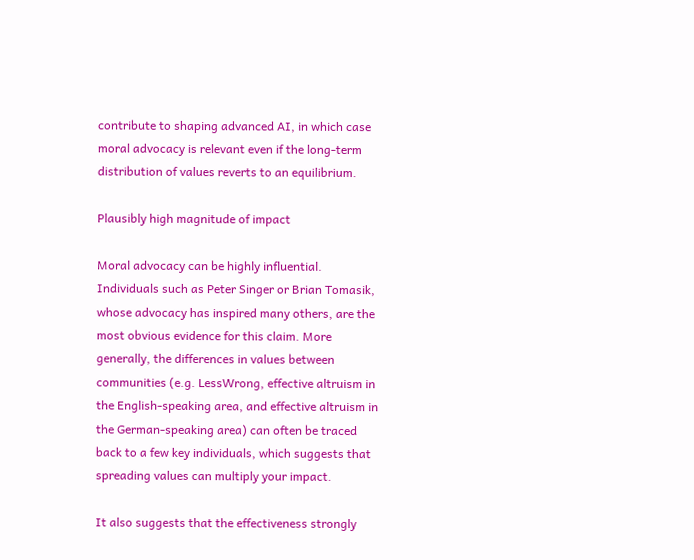contribute to shaping advanced AI, in which case moral advocacy is relevant even if the long-term distribution of values reverts to an equilibrium.

Plausibly high magnitude of impact

Moral advocacy can be highly influential. Individuals such as Peter Singer or Brian Tomasik, whose advocacy has inspired many others, are the most obvious evidence for this claim. More generally, the differences in values between communities (e.g. LessWrong, effective altruism in the English-speaking area, and effective altruism in the German-speaking area) can often be traced back to a few key individuals, which suggests that spreading values can multiply your impact.

It also suggests that the effectiveness strongly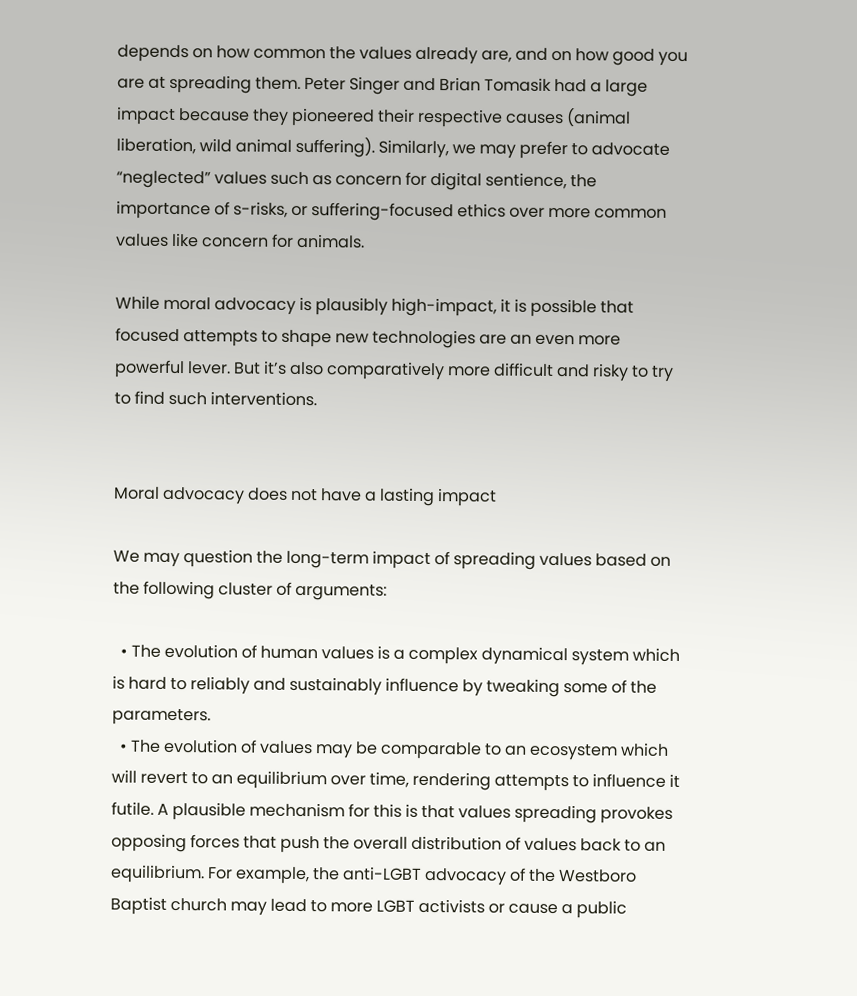depends on how common the values already are, and on how good you are at spreading them. Peter Singer and Brian Tomasik had a large impact because they pioneered their respective causes (animal liberation, wild animal suffering). Similarly, we may prefer to advocate “neglected” values such as concern for digital sentience, the importance of s-risks, or suffering-focused ethics over more common values like concern for animals.

While moral advocacy is plausibly high-impact, it is possible that focused attempts to shape new technologies are an even more powerful lever. But it’s also comparatively more difficult and risky to try to find such interventions.


Moral advocacy does not have a lasting impact

We may question the long-term impact of spreading values based on the following cluster of arguments:

  • The evolution of human values is a complex dynamical system which is hard to reliably and sustainably influence by tweaking some of the parameters.
  • The evolution of values may be comparable to an ecosystem which will revert to an equilibrium over time, rendering attempts to influence it futile. A plausible mechanism for this is that values spreading provokes opposing forces that push the overall distribution of values back to an equilibrium. For example, the anti-LGBT advocacy of the Westboro Baptist church may lead to more LGBT activists or cause a public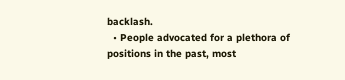backlash.
  • People advocated for a plethora of positions in the past, most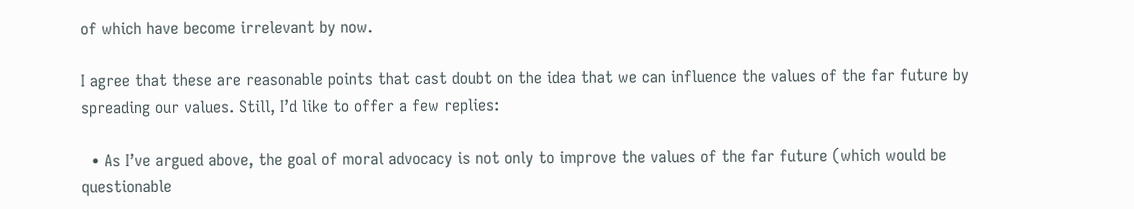of which have become irrelevant by now.

I agree that these are reasonable points that cast doubt on the idea that we can influence the values of the far future by spreading our values. Still, I’d like to offer a few replies:

  • As I’ve argued above, the goal of moral advocacy is not only to improve the values of the far future (which would be questionable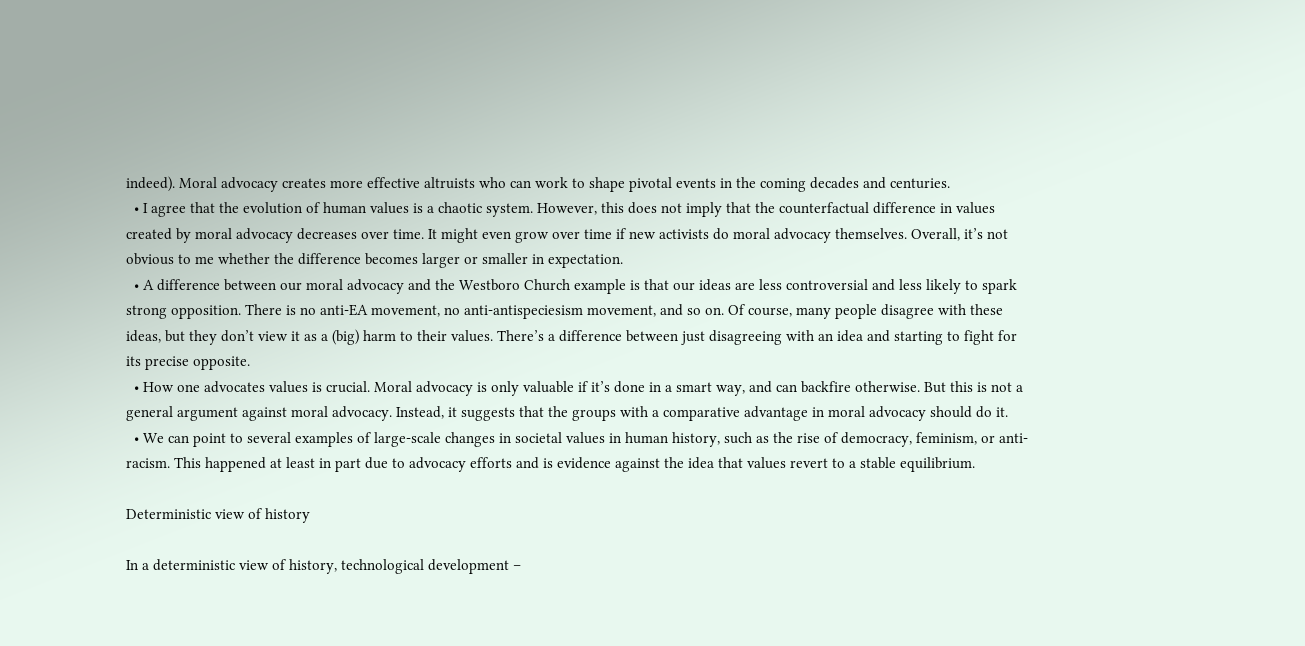indeed). Moral advocacy creates more effective altruists who can work to shape pivotal events in the coming decades and centuries.
  • I agree that the evolution of human values is a chaotic system. However, this does not imply that the counterfactual difference in values created by moral advocacy decreases over time. It might even grow over time if new activists do moral advocacy themselves. Overall, it’s not obvious to me whether the difference becomes larger or smaller in expectation.
  • A difference between our moral advocacy and the Westboro Church example is that our ideas are less controversial and less likely to spark strong opposition. There is no anti-EA movement, no anti-antispeciesism movement, and so on. Of course, many people disagree with these ideas, but they don’t view it as a (big) harm to their values. There’s a difference between just disagreeing with an idea and starting to fight for its precise opposite.
  • How one advocates values is crucial. Moral advocacy is only valuable if it’s done in a smart way, and can backfire otherwise. But this is not a general argument against moral advocacy. Instead, it suggests that the groups with a comparative advantage in moral advocacy should do it.
  • We can point to several examples of large-scale changes in societal values in human history, such as the rise of democracy, feminism, or anti-racism. This happened at least in part due to advocacy efforts and is evidence against the idea that values revert to a stable equilibrium.

Deterministic view of history

In a deterministic view of history, technological development –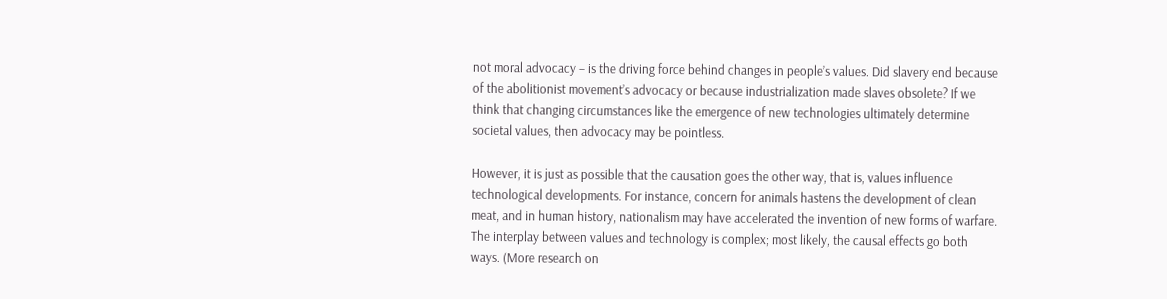not moral advocacy – is the driving force behind changes in people’s values. Did slavery end because of the abolitionist movement’s advocacy or because industrialization made slaves obsolete? If we think that changing circumstances like the emergence of new technologies ultimately determine societal values, then advocacy may be pointless.

However, it is just as possible that the causation goes the other way, that is, values influence technological developments. For instance, concern for animals hastens the development of clean meat, and in human history, nationalism may have accelerated the invention of new forms of warfare. The interplay between values and technology is complex; most likely, the causal effects go both ways. (More research on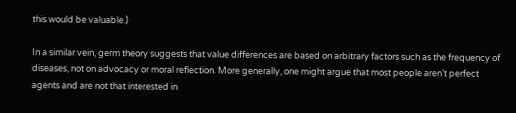this would be valuable.)

In a similar vein, germ theory suggests that value differences are based on arbitrary factors such as the frequency of diseases, not on advocacy or moral reflection. More generally, one might argue that most people aren’t perfect agents and are not that interested in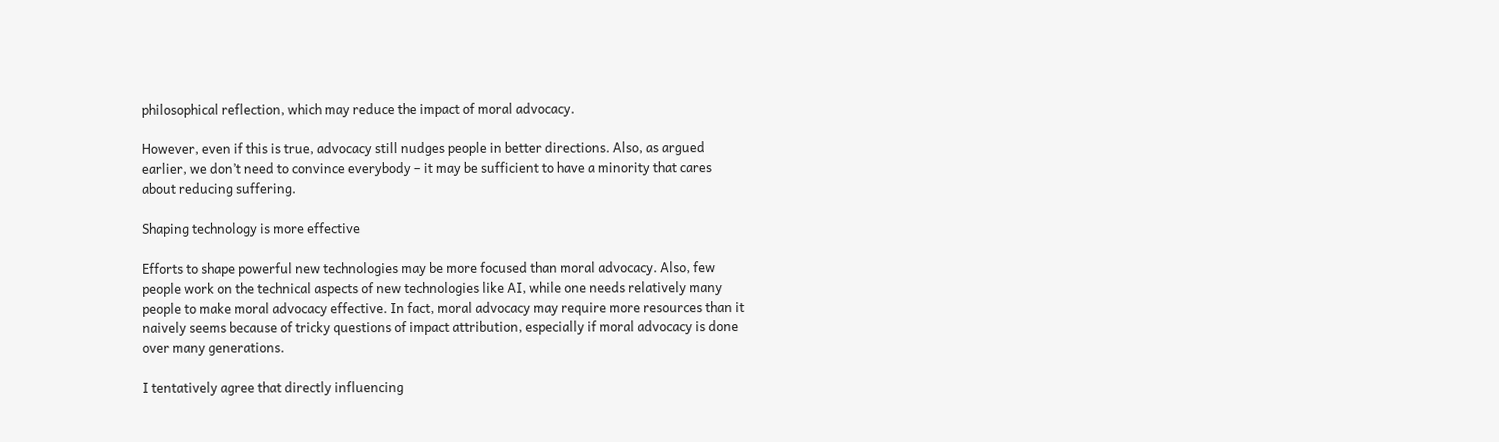philosophical reflection, which may reduce the impact of moral advocacy.

However, even if this is true, advocacy still nudges people in better directions. Also, as argued earlier, we don’t need to convince everybody – it may be sufficient to have a minority that cares about reducing suffering.

Shaping technology is more effective

Efforts to shape powerful new technologies may be more focused than moral advocacy. Also, few people work on the technical aspects of new technologies like AI, while one needs relatively many people to make moral advocacy effective. In fact, moral advocacy may require more resources than it naively seems because of tricky questions of impact attribution, especially if moral advocacy is done over many generations.

I tentatively agree that directly influencing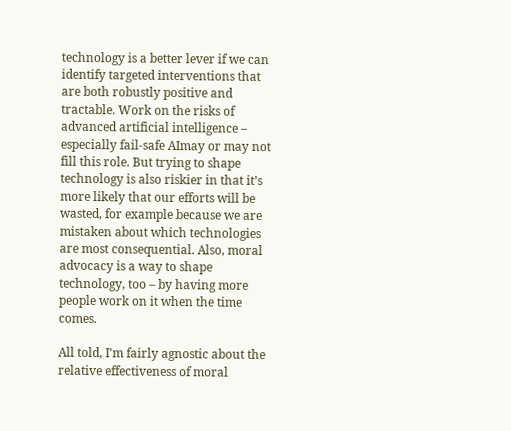technology is a better lever if we can identify targeted interventions that are both robustly positive and tractable. Work on the risks of advanced artificial intelligence – especially fail-safe AImay or may not fill this role. But trying to shape technology is also riskier in that it’s more likely that our efforts will be wasted, for example because we are mistaken about which technologies are most consequential. Also, moral advocacy is a way to shape technology, too – by having more people work on it when the time comes.

All told, I'm fairly agnostic about the relative effectiveness of moral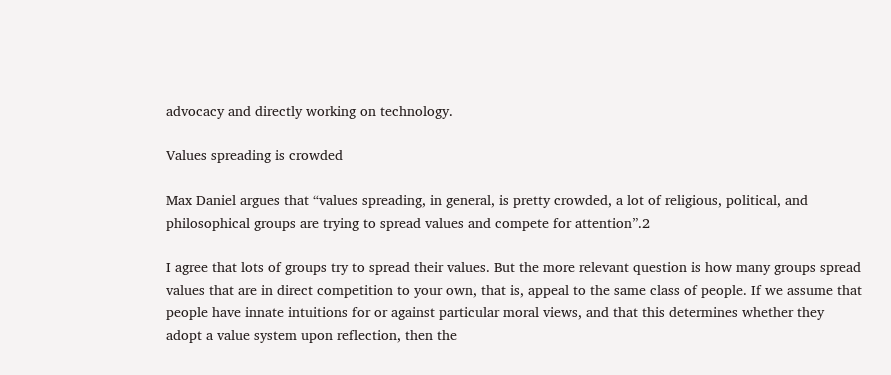advocacy and directly working on technology.

Values spreading is crowded

Max Daniel argues that “values spreading, in general, is pretty crowded, a lot of religious, political, and philosophical groups are trying to spread values and compete for attention”.2

I agree that lots of groups try to spread their values. But the more relevant question is how many groups spread values that are in direct competition to your own, that is, appeal to the same class of people. If we assume that people have innate intuitions for or against particular moral views, and that this determines whether they adopt a value system upon reflection, then the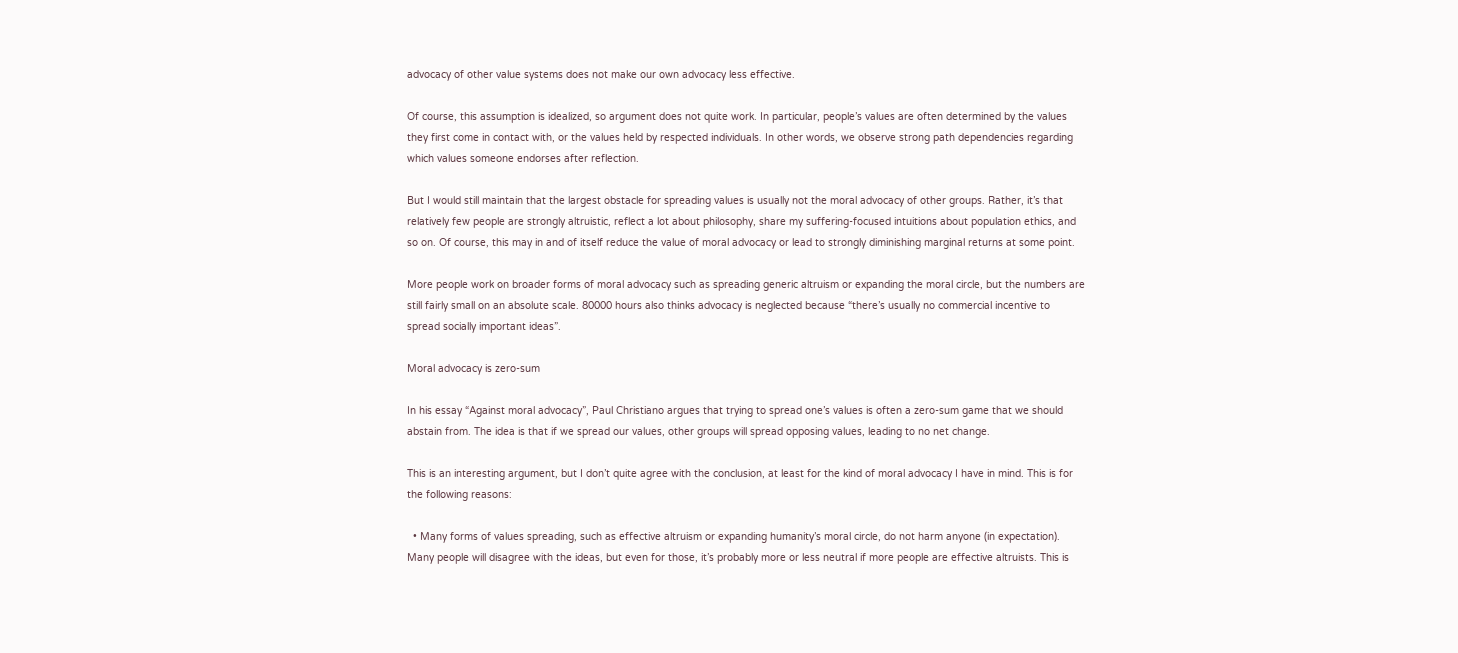advocacy of other value systems does not make our own advocacy less effective.

Of course, this assumption is idealized, so argument does not quite work. In particular, people’s values are often determined by the values they first come in contact with, or the values held by respected individuals. In other words, we observe strong path dependencies regarding which values someone endorses after reflection.

But I would still maintain that the largest obstacle for spreading values is usually not the moral advocacy of other groups. Rather, it’s that relatively few people are strongly altruistic, reflect a lot about philosophy, share my suffering-focused intuitions about population ethics, and so on. Of course, this may in and of itself reduce the value of moral advocacy or lead to strongly diminishing marginal returns at some point.

More people work on broader forms of moral advocacy such as spreading generic altruism or expanding the moral circle, but the numbers are still fairly small on an absolute scale. 80000 hours also thinks advocacy is neglected because “there’s usually no commercial incentive to spread socially important ideas”.

Moral advocacy is zero-sum

In his essay “Against moral advocacy”, Paul Christiano argues that trying to spread one’s values is often a zero-sum game that we should abstain from. The idea is that if we spread our values, other groups will spread opposing values, leading to no net change.

This is an interesting argument, but I don’t quite agree with the conclusion, at least for the kind of moral advocacy I have in mind. This is for the following reasons:

  • Many forms of values spreading, such as effective altruism or expanding humanity’s moral circle, do not harm anyone (in expectation). Many people will disagree with the ideas, but even for those, it’s probably more or less neutral if more people are effective altruists. This is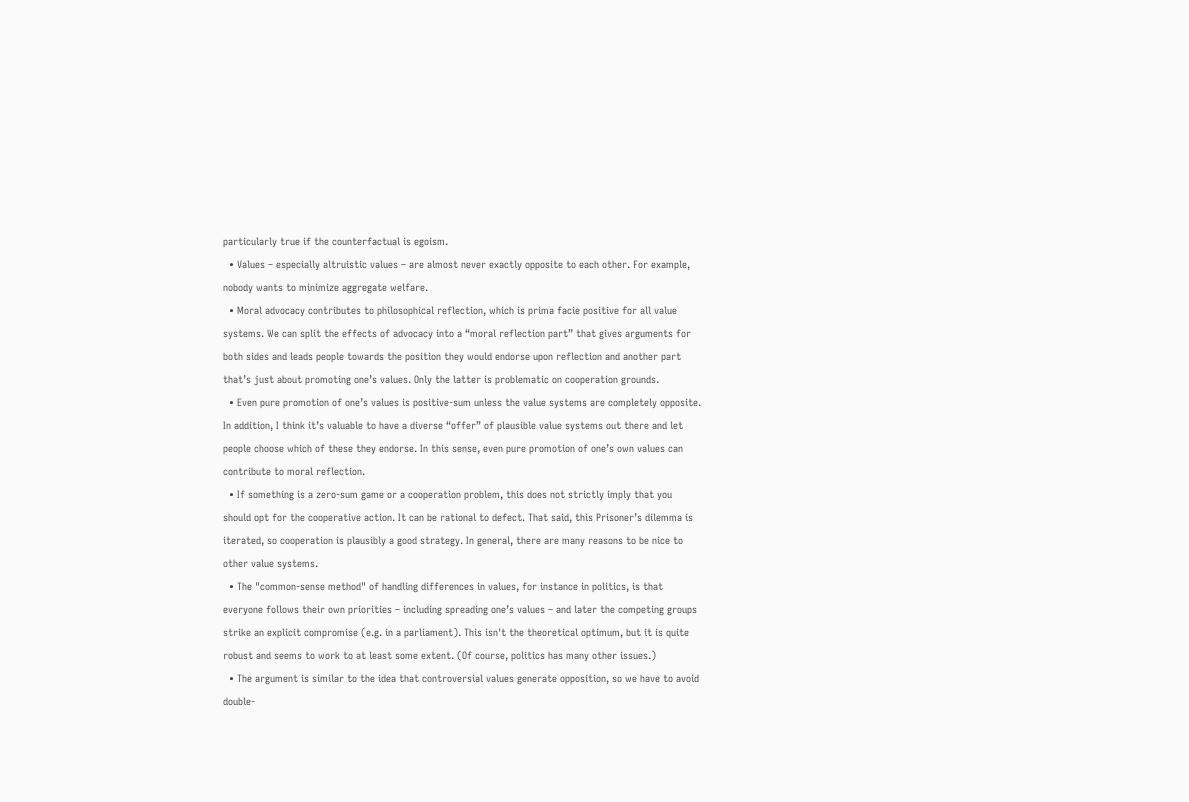particularly true if the counterfactual is egoism.
  • Values – especially altruistic values – are almost never exactly opposite to each other. For example, nobody wants to minimize aggregate welfare.
  • Moral advocacy contributes to philosophical reflection, which is prima facie positive for all value systems. We can split the effects of advocacy into a “moral reflection part” that gives arguments for both sides and leads people towards the position they would endorse upon reflection and another part that’s just about promoting one’s values. Only the latter is problematic on cooperation grounds.
  • Even pure promotion of one’s values is positive-sum unless the value systems are completely opposite. In addition, I think it’s valuable to have a diverse “offer” of plausible value systems out there and let people choose which of these they endorse. In this sense, even pure promotion of one’s own values can contribute to moral reflection.
  • If something is a zero-sum game or a cooperation problem, this does not strictly imply that you should opt for the cooperative action. It can be rational to defect. That said, this Prisoner’s dilemma is iterated, so cooperation is plausibly a good strategy. In general, there are many reasons to be nice to other value systems.
  • The "common-sense method" of handling differences in values, for instance in politics, is that everyone follows their own priorities – including spreading one’s values – and later the competing groups strike an explicit compromise (e.g. in a parliament). This isn't the theoretical optimum, but it is quite robust and seems to work to at least some extent. (Of course, politics has many other issues.)
  • The argument is similar to the idea that controversial values generate opposition, so we have to avoid double-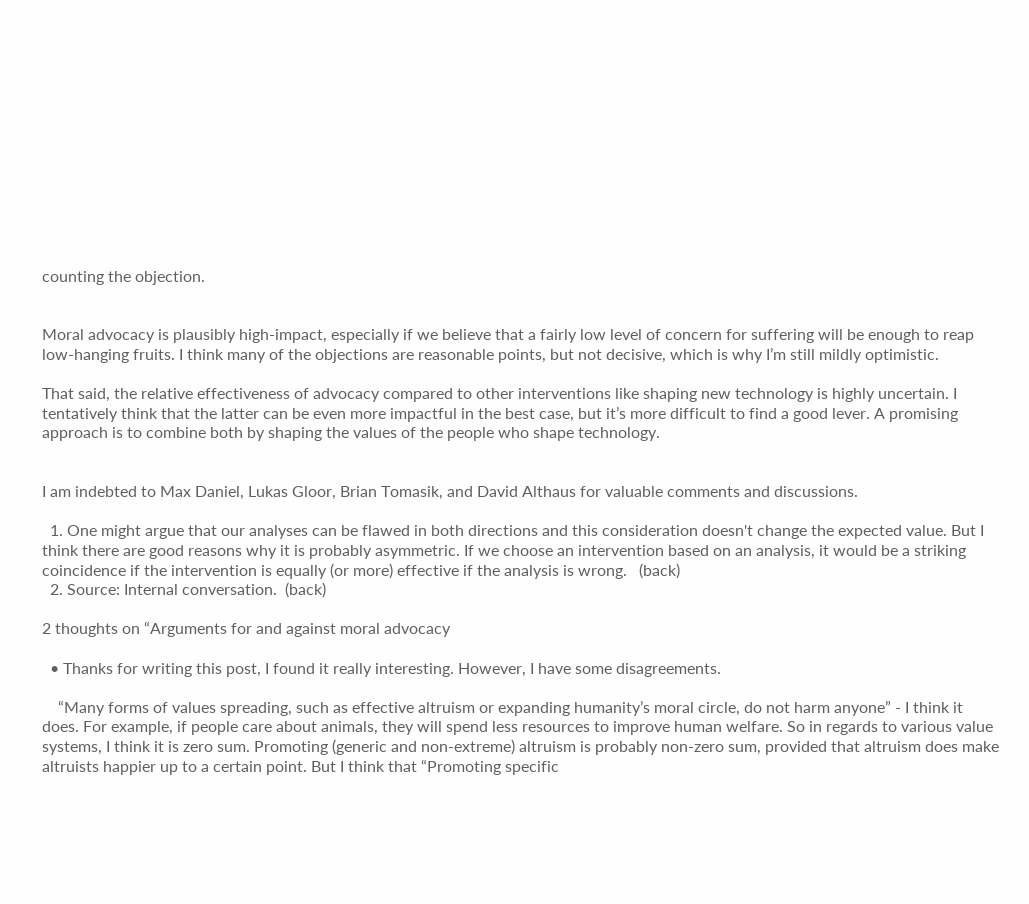counting the objection.


Moral advocacy is plausibly high-impact, especially if we believe that a fairly low level of concern for suffering will be enough to reap low-hanging fruits. I think many of the objections are reasonable points, but not decisive, which is why I’m still mildly optimistic.

That said, the relative effectiveness of advocacy compared to other interventions like shaping new technology is highly uncertain. I tentatively think that the latter can be even more impactful in the best case, but it’s more difficult to find a good lever. A promising approach is to combine both by shaping the values of the people who shape technology.


I am indebted to Max Daniel, Lukas Gloor, Brian Tomasik, and David Althaus for valuable comments and discussions.

  1. One might argue that our analyses can be flawed in both directions and this consideration doesn't change the expected value. But I think there are good reasons why it is probably asymmetric. If we choose an intervention based on an analysis, it would be a striking coincidence if the intervention is equally (or more) effective if the analysis is wrong.   (back)
  2. Source: Internal conversation.  (back)

2 thoughts on “Arguments for and against moral advocacy

  • Thanks for writing this post, I found it really interesting. However, I have some disagreements.

    “Many forms of values spreading, such as effective altruism or expanding humanity’s moral circle, do not harm anyone” - I think it does. For example, if people care about animals, they will spend less resources to improve human welfare. So in regards to various value systems, I think it is zero sum. Promoting (generic and non-extreme) altruism is probably non-zero sum, provided that altruism does make altruists happier up to a certain point. But I think that “Promoting specific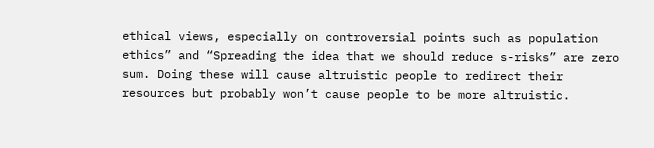ethical views, especially on controversial points such as population ethics” and “Spreading the idea that we should reduce s-risks” are zero sum. Doing these will cause altruistic people to redirect their resources but probably won’t cause people to be more altruistic.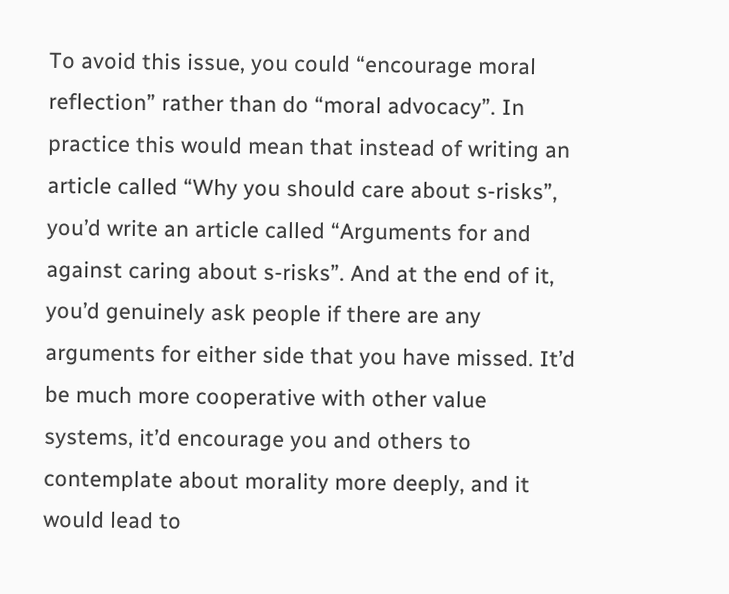To avoid this issue, you could “encourage moral reflection” rather than do “moral advocacy”. In practice this would mean that instead of writing an article called “Why you should care about s-risks”, you’d write an article called “Arguments for and against caring about s-risks”. And at the end of it, you’d genuinely ask people if there are any arguments for either side that you have missed. It’d be much more cooperative with other value systems, it’d encourage you and others to contemplate about morality more deeply, and it would lead to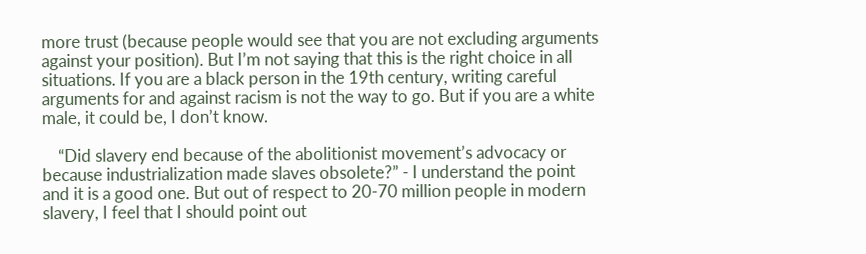more trust (because people would see that you are not excluding arguments against your position). But I’m not saying that this is the right choice in all situations. If you are a black person in the 19th century, writing careful arguments for and against racism is not the way to go. But if you are a white male, it could be, I don’t know.

    “Did slavery end because of the abolitionist movement’s advocacy or because industrialization made slaves obsolete?” - I understand the point and it is a good one. But out of respect to 20-70 million people in modern slavery, I feel that I should point out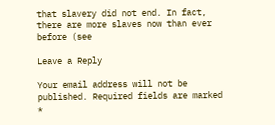that slavery did not end. In fact, there are more slaves now than ever before (see

Leave a Reply

Your email address will not be published. Required fields are marked *